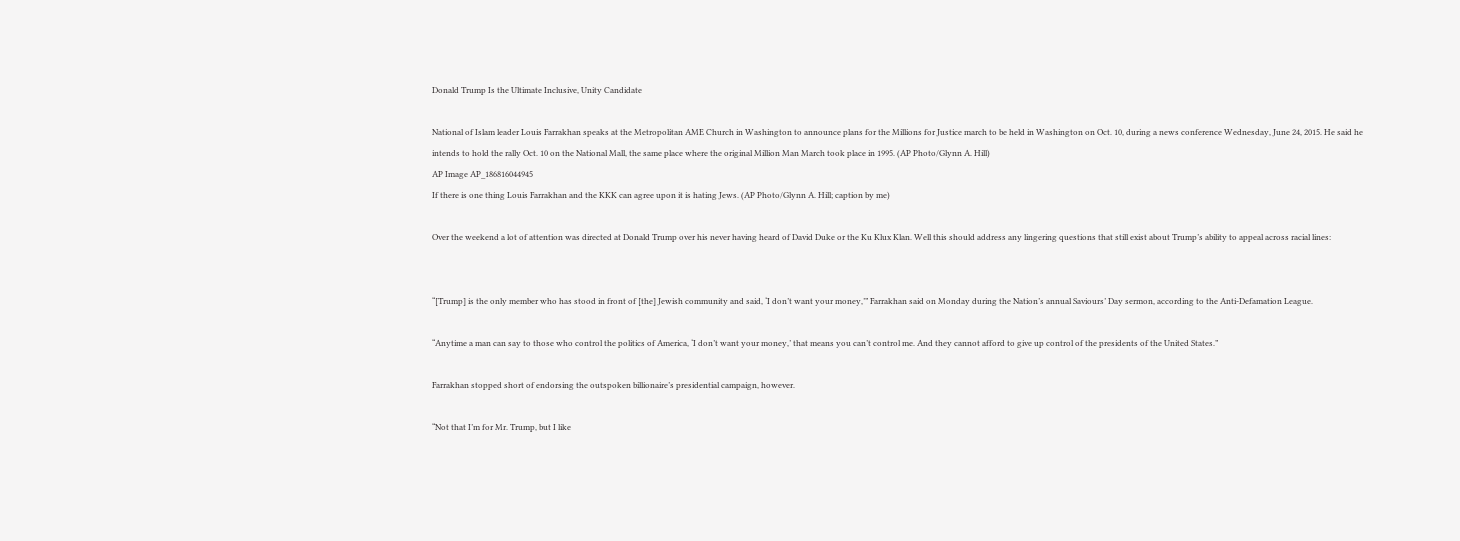Donald Trump Is the Ultimate Inclusive, Unity Candidate

National of Islam leader Louis Farrakhan speaks at the Metropolitan AME Church in Washington to announce plans for the Millions for Justice march to be held in Washington on Oct. 10, during a news conference Wednesday, June 24, 2015. He said he intends to hold the rally Oct. 10 on the National Mall, the same place where the original Million Man March took place in 1995. (AP Photo/Glynn A. Hill)
AP Image AP_186816044945
If there is one thing Louis Farrakhan and the KKK can agree upon it is hating Jews. (AP Photo/Glynn A. Hill; caption by me)

Over the weekend a lot of attention was directed at Donald Trump over his never having heard of David Duke or the Ku Klux Klan. Well this should address any lingering questions that still exist about Trump’s ability to appeal across racial lines:


“[Trump] is the only member who has stood in front of [the] Jewish community and said, ‘I don’t want your money,’” Farrakhan said on Monday during the Nation’s annual Saviours’ Day sermon, according to the Anti-Defamation League.

“Anytime a man can say to those who control the politics of America, ‘I don’t want your money,’ that means you can’t control me. And they cannot afford to give up control of the presidents of the United States.”

Farrakhan stopped short of endorsing the outspoken billionaire’s presidential campaign, however.

“Not that I’m for Mr. Trump, but I like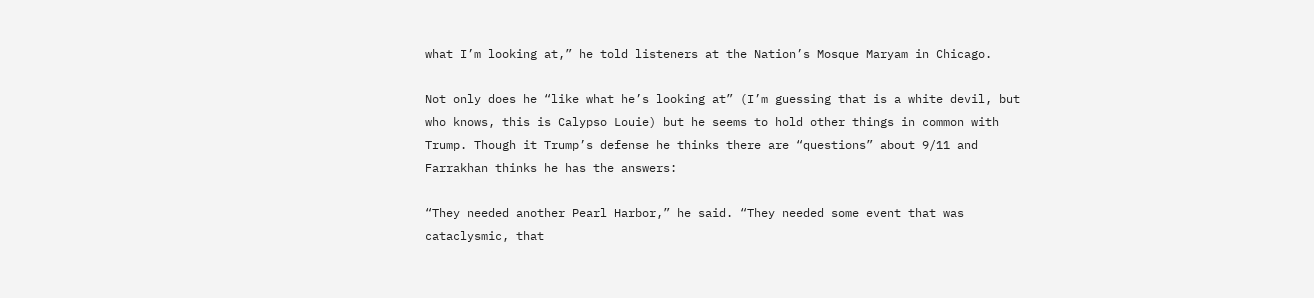what I’m looking at,” he told listeners at the Nation’s Mosque Maryam in Chicago.

Not only does he “like what he’s looking at” (I’m guessing that is a white devil, but who knows, this is Calypso Louie) but he seems to hold other things in common with Trump. Though it Trump’s defense he thinks there are “questions” about 9/11 and Farrakhan thinks he has the answers:

“They needed another Pearl Harbor,” he said. “They needed some event that was cataclysmic, that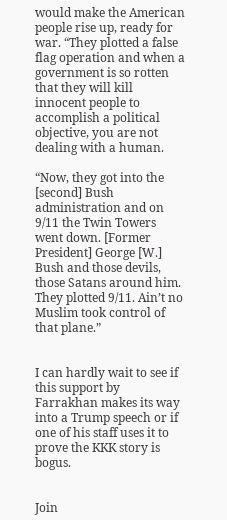would make the American people rise up, ready for war. “They plotted a false flag operation and when a government is so rotten that they will kill innocent people to accomplish a political objective, you are not dealing with a human.

“Now, they got into the [second] Bush administration and on 9/11 the Twin Towers went down. [Former President] George [W.] Bush and those devils, those Satans around him. They plotted 9/11. Ain’t no Muslim took control of that plane.”


I can hardly wait to see if this support by Farrakhan makes its way into a Trump speech or if one of his staff uses it to prove the KKK story is bogus.


Join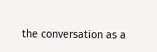the conversation as a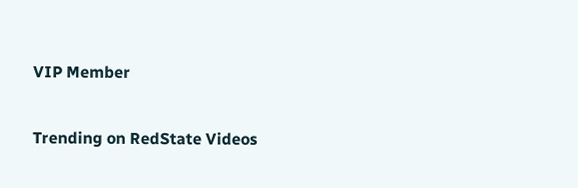VIP Member

Trending on RedState Videos